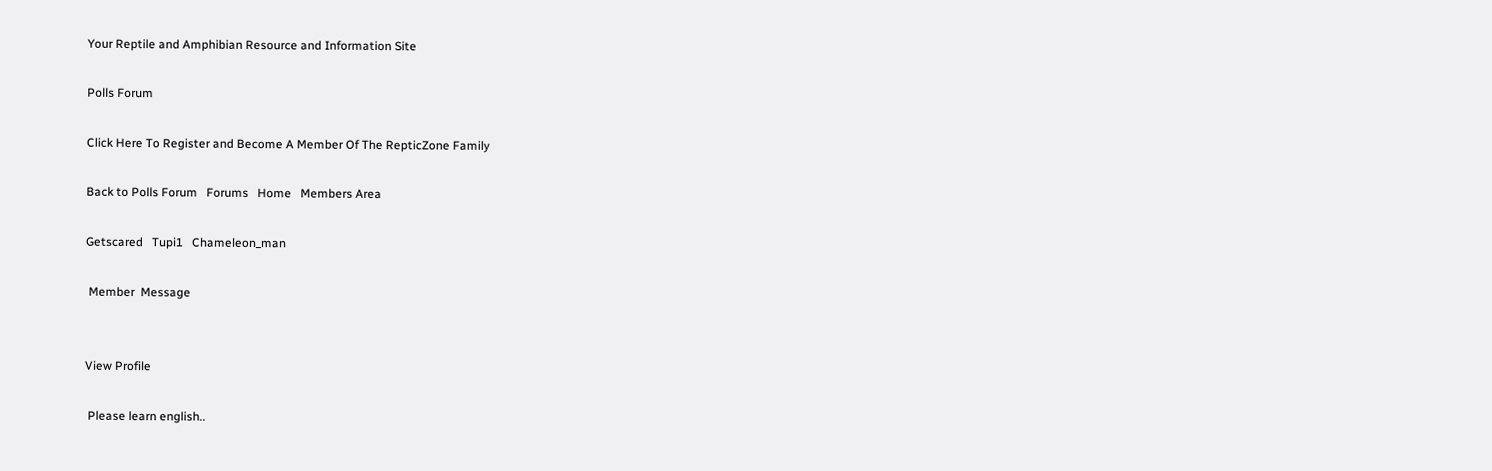Your Reptile and Amphibian Resource and Information Site

Polls Forum

Click Here To Register and Become A Member Of The RepticZone Family

Back to Polls Forum   Forums   Home   Members Area

Getscared   Tupi1   Chameleon_man

 Member  Message


View Profile

 Please learn english..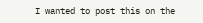I wanted to post this on the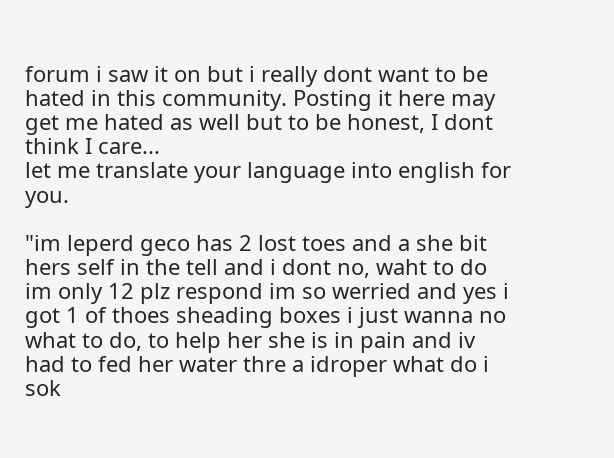forum i saw it on but i really dont want to be hated in this community. Posting it here may get me hated as well but to be honest, I dont think I care...
let me translate your language into english for you.

"im leperd geco has 2 lost toes and a she bit hers self in the tell and i dont no, waht to do im only 12 plz respond im so werried and yes i got 1 of thoes sheading boxes i just wanna no what to do, to help her she is in pain and iv had to fed her water thre a idroper what do i sok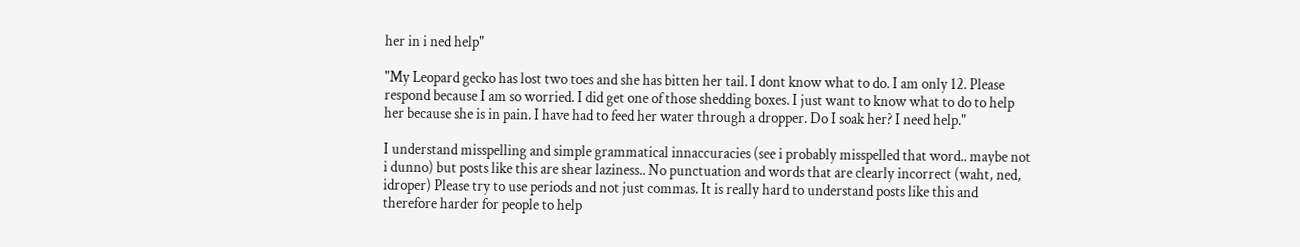her in i ned help"

"My Leopard gecko has lost two toes and she has bitten her tail. I dont know what to do. I am only 12. Please respond because I am so worried. I did get one of those shedding boxes. I just want to know what to do to help her because she is in pain. I have had to feed her water through a dropper. Do I soak her? I need help."

I understand misspelling and simple grammatical innaccuracies (see i probably misspelled that word.. maybe not i dunno) but posts like this are shear laziness.. No punctuation and words that are clearly incorrect (waht, ned, idroper) Please try to use periods and not just commas. It is really hard to understand posts like this and therefore harder for people to help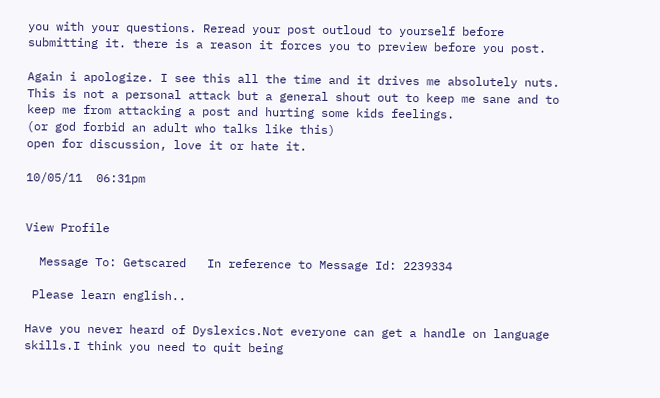you with your questions. Reread your post outloud to yourself before submitting it. there is a reason it forces you to preview before you post.

Again i apologize. I see this all the time and it drives me absolutely nuts. This is not a personal attack but a general shout out to keep me sane and to keep me from attacking a post and hurting some kids feelings.
(or god forbid an adult who talks like this)
open for discussion, love it or hate it.

10/05/11  06:31pm


View Profile

  Message To: Getscared   In reference to Message Id: 2239334

 Please learn english..

Have you never heard of Dyslexics.Not everyone can get a handle on language skills.I think you need to quit being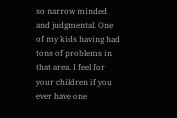so narrow minded and judgmental. One of my kids having had tons of problems in that area. I feel for your children if you ever have one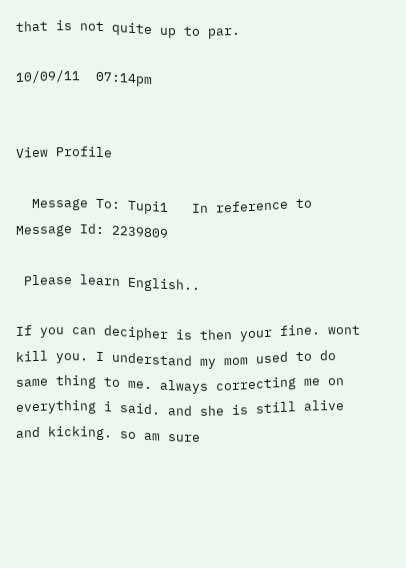that is not quite up to par.

10/09/11  07:14pm


View Profile

  Message To: Tupi1   In reference to Message Id: 2239809

 Please learn English..

If you can decipher is then your fine. wont kill you. I understand my mom used to do same thing to me. always correcting me on everything i said. and she is still alive and kicking. so am sure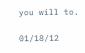you will to.

01/18/12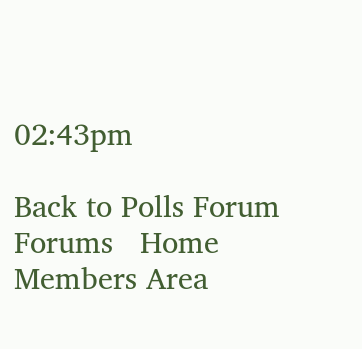02:43pm

Back to Polls Forum   Forums   Home   Members Area